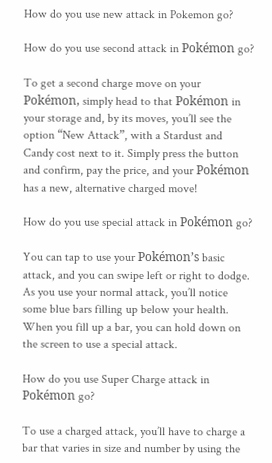How do you use new attack in Pokemon go?

How do you use second attack in Pokémon go?

To get a second charge move on your Pokémon, simply head to that Pokémon in your storage and, by its moves, you’ll see the option “New Attack”, with a Stardust and Candy cost next to it. Simply press the button and confirm, pay the price, and your Pokémon has a new, alternative charged move!

How do you use special attack in Pokémon go?

You can tap to use your Pokémon’s basic attack, and you can swipe left or right to dodge. As you use your normal attack, you’ll notice some blue bars filling up below your health. When you fill up a bar, you can hold down on the screen to use a special attack.

How do you use Super Charge attack in Pokémon go?

To use a charged attack, you’ll have to charge a bar that varies in size and number by using the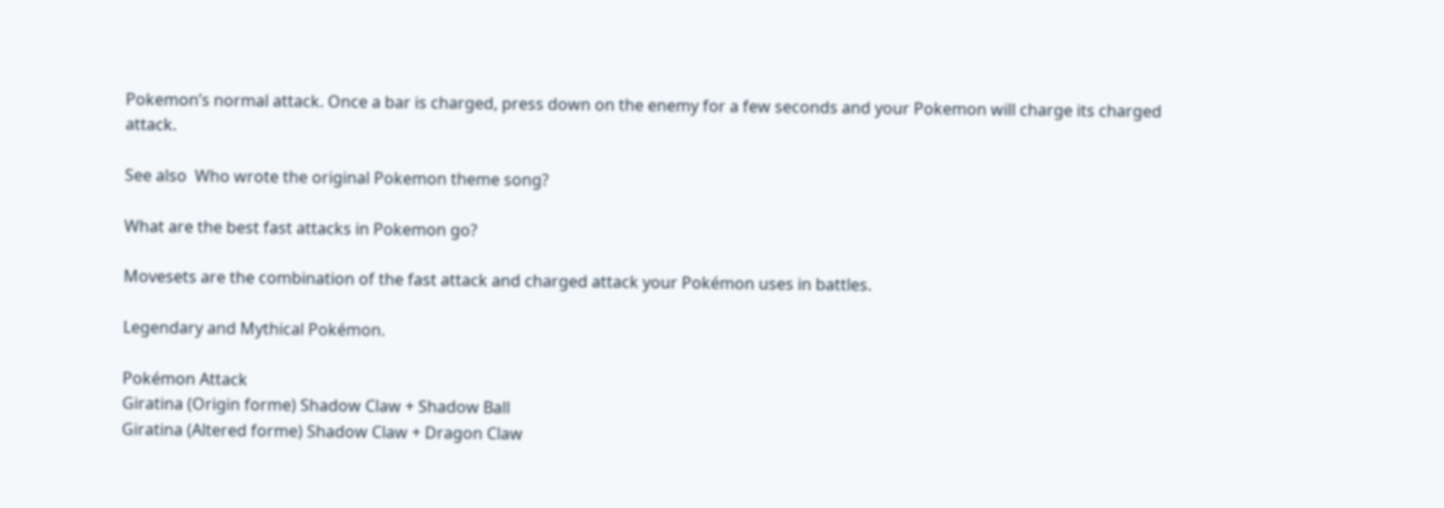Pokemon’s normal attack. Once a bar is charged, press down on the enemy for a few seconds and your Pokemon will charge its charged attack.

See also  Who wrote the original Pokemon theme song?

What are the best fast attacks in Pokemon go?

Movesets are the combination of the fast attack and charged attack your Pokémon uses in battles.

Legendary and Mythical Pokémon.

Pokémon Attack
Giratina (Origin forme) Shadow Claw + Shadow Ball
Giratina (Altered forme) Shadow Claw + Dragon Claw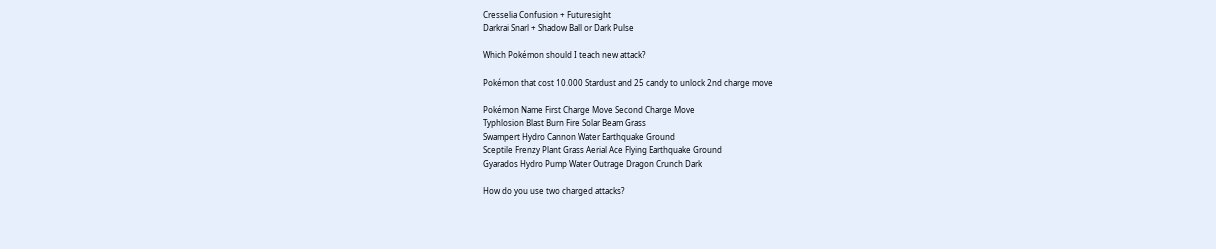Cresselia Confusion + Futuresight
Darkrai Snarl + Shadow Ball or Dark Pulse

Which Pokémon should I teach new attack?

Pokémon that cost 10.000 Stardust and 25 candy to unlock 2nd charge move

Pokémon Name First Charge Move Second Charge Move
Typhlosion Blast Burn Fire Solar Beam Grass
Swampert Hydro Cannon Water Earthquake Ground
Sceptile Frenzy Plant Grass Aerial Ace Flying Earthquake Ground
Gyarados Hydro Pump Water Outrage Dragon Crunch Dark

How do you use two charged attacks?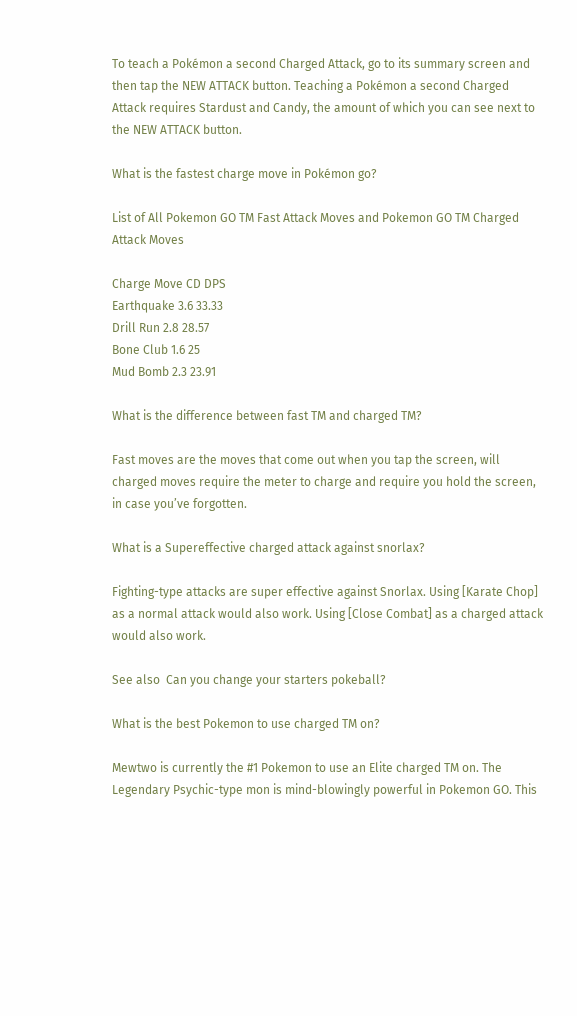To teach a Pokémon a second Charged Attack, go to its summary screen and then tap the NEW ATTACK button. Teaching a Pokémon a second Charged Attack requires Stardust and Candy, the amount of which you can see next to the NEW ATTACK button.

What is the fastest charge move in Pokémon go?

List of All Pokemon GO TM Fast Attack Moves and Pokemon GO TM Charged Attack Moves

Charge Move CD DPS
Earthquake 3.6 33.33
Drill Run 2.8 28.57
Bone Club 1.6 25
Mud Bomb 2.3 23.91

What is the difference between fast TM and charged TM?

Fast moves are the moves that come out when you tap the screen, will charged moves require the meter to charge and require you hold the screen, in case you’ve forgotten.

What is a Supereffective charged attack against snorlax?

Fighting-type attacks are super effective against Snorlax. Using [Karate Chop] as a normal attack would also work. Using [Close Combat] as a charged attack would also work.

See also  Can you change your starters pokeball?

What is the best Pokemon to use charged TM on?

Mewtwo is currently the #1 Pokemon to use an Elite charged TM on. The Legendary Psychic-type mon is mind-blowingly powerful in Pokemon GO. This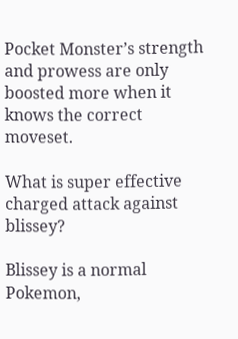Pocket Monster’s strength and prowess are only boosted more when it knows the correct moveset.

What is super effective charged attack against blissey?

Blissey is a normal Pokemon,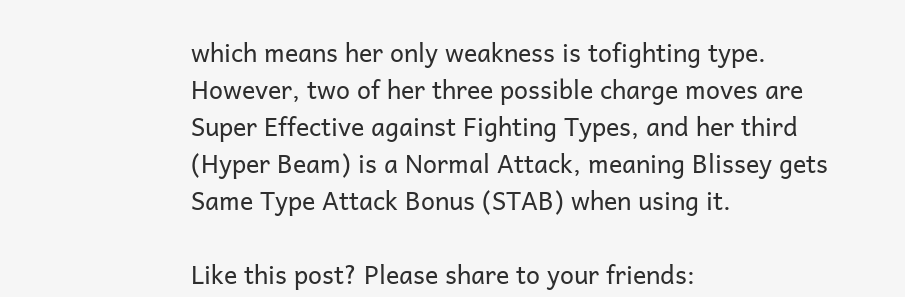which means her only weakness is tofighting type. However, two of her three possible charge moves are Super Effective against Fighting Types, and her third (Hyper Beam) is a Normal Attack, meaning Blissey gets Same Type Attack Bonus (STAB) when using it.

Like this post? Please share to your friends: